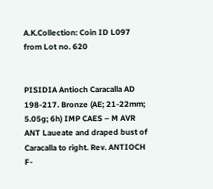A.K.Collection: Coin ID L097 from Lot no. 620


PISIDIA Antioch Caracalla AD 198-217. Bronze (AE; 21-22mm; 5.05g; 6h) IMP CAES – M AVR ANT Laueate and draped bust of Caracalla to right. Rev. ANTIOCH F-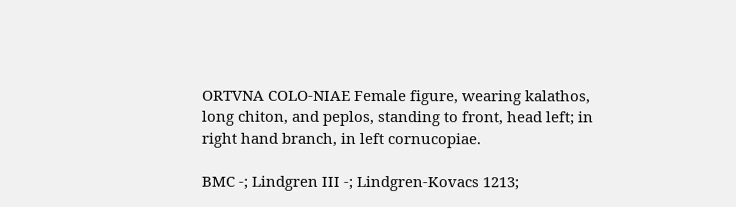ORTVNA COLO-NIAE Female figure, wearing kalathos, long chiton, and peplos, standing to front, head left; in right hand branch, in left cornucopiae.

BMC -; Lindgren III -; Lindgren-Kovacs 1213;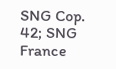SNG Cop. 42; SNG France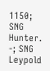1150; SNG Hunter. -; SNG Leypold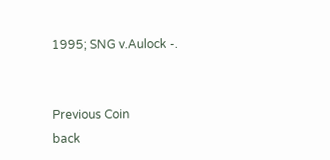1995; SNG v.Aulock -.


Previous Coin
back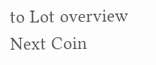to Lot overview
Next Coin